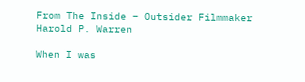From The Inside – Outsider Filmmaker Harold P. Warren

When I was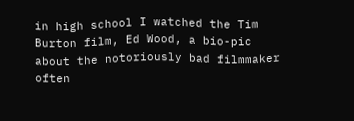in high school I watched the Tim Burton film, Ed Wood, a bio-pic about the notoriously bad filmmaker often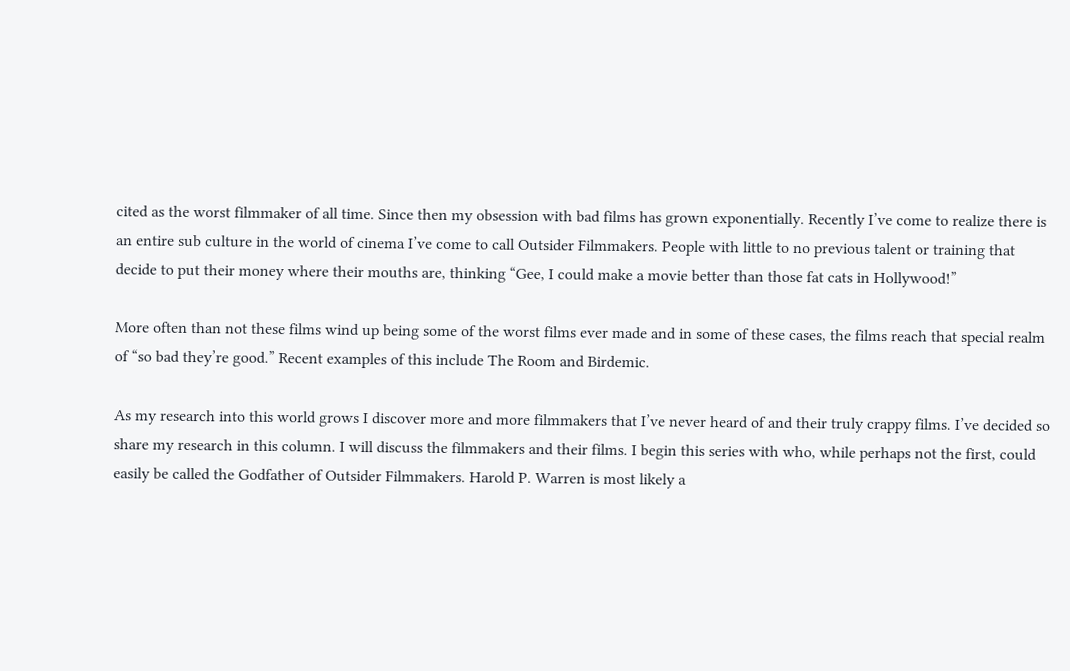cited as the worst filmmaker of all time. Since then my obsession with bad films has grown exponentially. Recently I’ve come to realize there is an entire sub culture in the world of cinema I’ve come to call Outsider Filmmakers. People with little to no previous talent or training that decide to put their money where their mouths are, thinking “Gee, I could make a movie better than those fat cats in Hollywood!”

More often than not these films wind up being some of the worst films ever made and in some of these cases, the films reach that special realm of “so bad they’re good.” Recent examples of this include The Room and Birdemic.

As my research into this world grows I discover more and more filmmakers that I’ve never heard of and their truly crappy films. I’ve decided so share my research in this column. I will discuss the filmmakers and their films. I begin this series with who, while perhaps not the first, could easily be called the Godfather of Outsider Filmmakers. Harold P. Warren is most likely a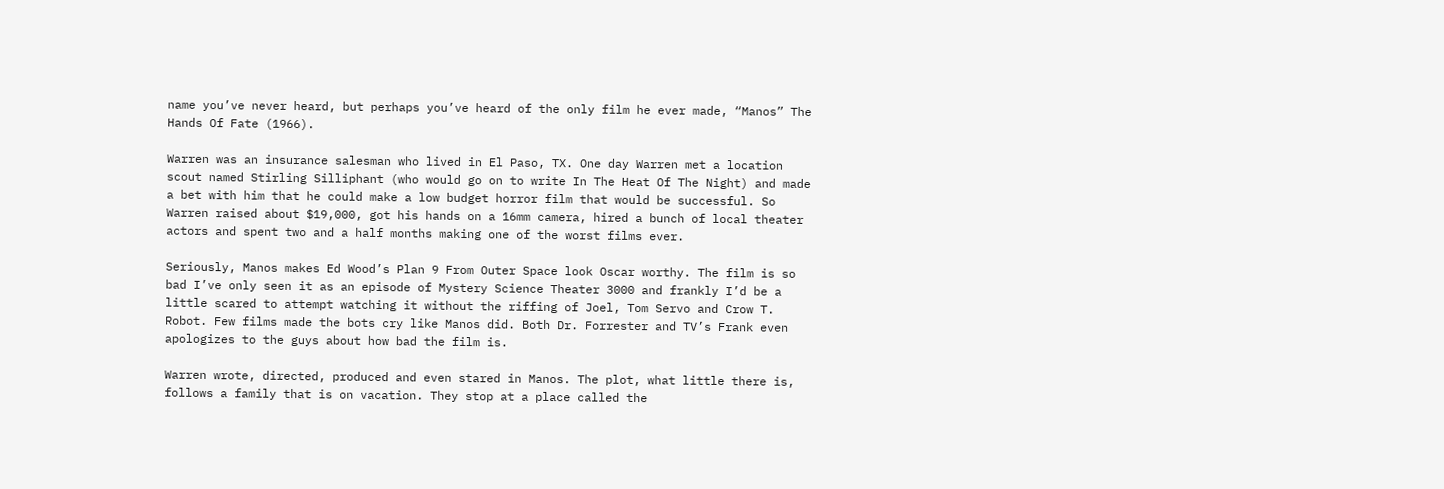name you’ve never heard, but perhaps you’ve heard of the only film he ever made, “Manos” The Hands Of Fate (1966).

Warren was an insurance salesman who lived in El Paso, TX. One day Warren met a location scout named Stirling Silliphant (who would go on to write In The Heat Of The Night) and made a bet with him that he could make a low budget horror film that would be successful. So Warren raised about $19,000, got his hands on a 16mm camera, hired a bunch of local theater actors and spent two and a half months making one of the worst films ever.

Seriously, Manos makes Ed Wood’s Plan 9 From Outer Space look Oscar worthy. The film is so bad I’ve only seen it as an episode of Mystery Science Theater 3000 and frankly I’d be a little scared to attempt watching it without the riffing of Joel, Tom Servo and Crow T. Robot. Few films made the bots cry like Manos did. Both Dr. Forrester and TV’s Frank even apologizes to the guys about how bad the film is.

Warren wrote, directed, produced and even stared in Manos. The plot, what little there is, follows a family that is on vacation. They stop at a place called the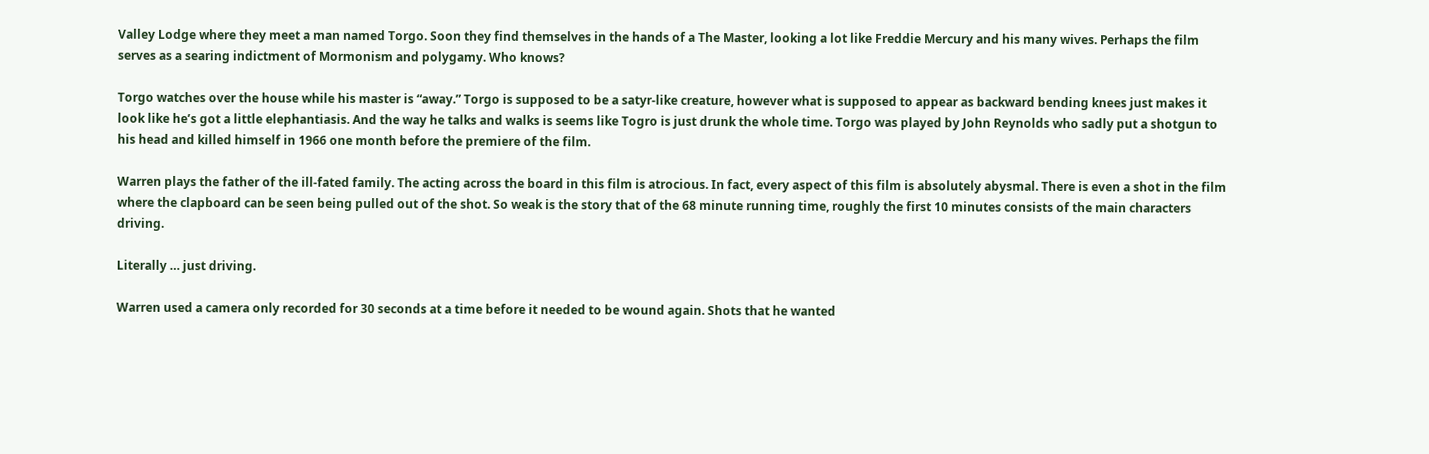Valley Lodge where they meet a man named Torgo. Soon they find themselves in the hands of a The Master, looking a lot like Freddie Mercury and his many wives. Perhaps the film serves as a searing indictment of Mormonism and polygamy. Who knows?

Torgo watches over the house while his master is “away.” Torgo is supposed to be a satyr-like creature, however what is supposed to appear as backward bending knees just makes it look like he’s got a little elephantiasis. And the way he talks and walks is seems like Togro is just drunk the whole time. Torgo was played by John Reynolds who sadly put a shotgun to his head and killed himself in 1966 one month before the premiere of the film.

Warren plays the father of the ill-fated family. The acting across the board in this film is atrocious. In fact, every aspect of this film is absolutely abysmal. There is even a shot in the film where the clapboard can be seen being pulled out of the shot. So weak is the story that of the 68 minute running time, roughly the first 10 minutes consists of the main characters driving.

Literally … just driving.

Warren used a camera only recorded for 30 seconds at a time before it needed to be wound again. Shots that he wanted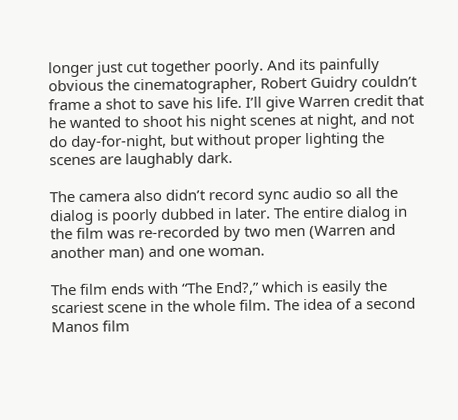longer just cut together poorly. And its painfully obvious the cinematographer, Robert Guidry couldn’t frame a shot to save his life. I’ll give Warren credit that he wanted to shoot his night scenes at night, and not do day-for-night, but without proper lighting the scenes are laughably dark.

The camera also didn’t record sync audio so all the dialog is poorly dubbed in later. The entire dialog in the film was re-recorded by two men (Warren and another man) and one woman.

The film ends with “The End?,” which is easily the scariest scene in the whole film. The idea of a second Manos film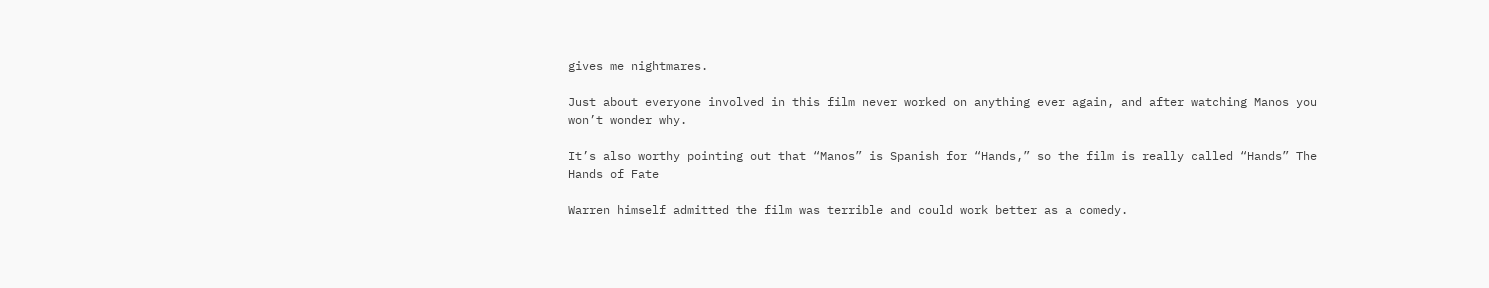gives me nightmares.

Just about everyone involved in this film never worked on anything ever again, and after watching Manos you won’t wonder why.

It’s also worthy pointing out that “Manos” is Spanish for “Hands,” so the film is really called “Hands” The Hands of Fate

Warren himself admitted the film was terrible and could work better as a comedy.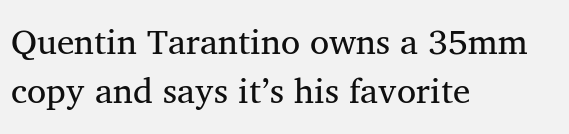Quentin Tarantino owns a 35mm copy and says it’s his favorite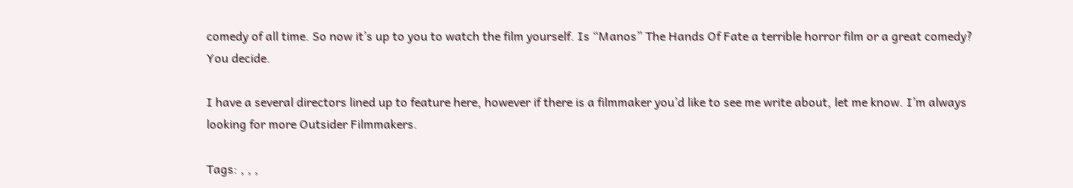comedy of all time. So now it’s up to you to watch the film yourself. Is “Manos” The Hands Of Fate a terrible horror film or a great comedy? You decide.

I have a several directors lined up to feature here, however if there is a filmmaker you’d like to see me write about, let me know. I’m always looking for more Outsider Filmmakers.

Tags: , , ,